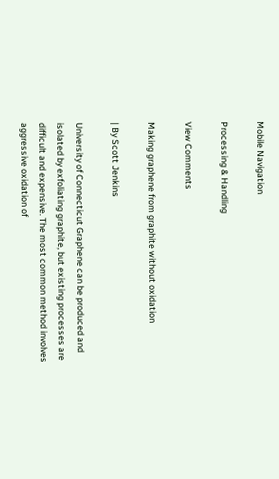Mobile Navigation

Processing & Handling

View Comments

Making graphene from graphite without oxidation

| By Scott Jenkins

University of Connecticut Graphene can be produced and isolated by exfoliating graphite, but existing processes are difficult and expensive. The most common method involves aggressive oxidation of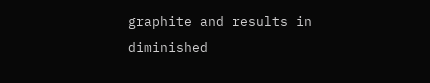graphite and results in diminished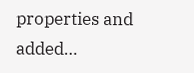properties and added…